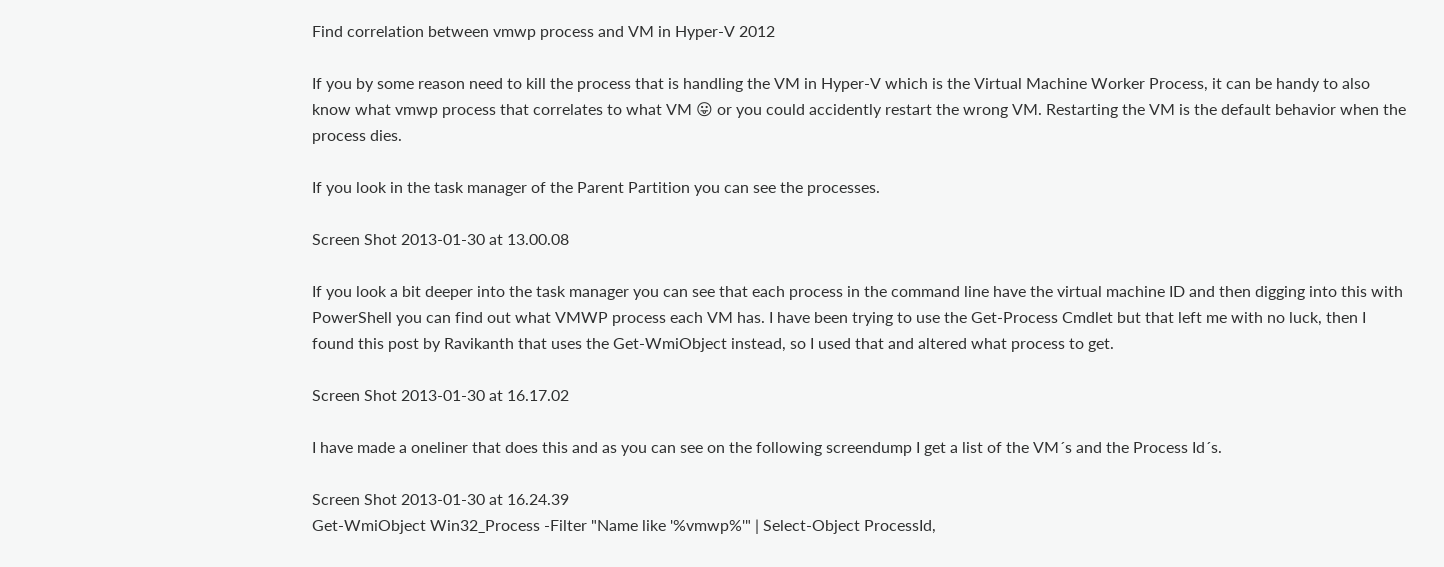Find correlation between vmwp process and VM in Hyper-V 2012

If you by some reason need to kill the process that is handling the VM in Hyper-V which is the Virtual Machine Worker Process, it can be handy to also know what vmwp process that correlates to what VM 😛 or you could accidently restart the wrong VM. Restarting the VM is the default behavior when the process dies.

If you look in the task manager of the Parent Partition you can see the processes.

Screen Shot 2013-01-30 at 13.00.08

If you look a bit deeper into the task manager you can see that each process in the command line have the virtual machine ID and then digging into this with PowerShell you can find out what VMWP process each VM has. I have been trying to use the Get-Process Cmdlet but that left me with no luck, then I found this post by Ravikanth that uses the Get-WmiObject instead, so I used that and altered what process to get.

Screen Shot 2013-01-30 at 16.17.02

I have made a oneliner that does this and as you can see on the following screendump I get a list of the VM´s and the Process Id´s.

Screen Shot 2013-01-30 at 16.24.39
Get-WmiObject Win32_Process -Filter "Name like '%vmwp%'" | Select-Object ProcessId,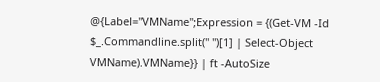@{Label="VMName";Expression = {(Get-VM -Id $_.Commandline.split(" ")[1] | Select-Object VMName).VMName}} | ft -AutoSize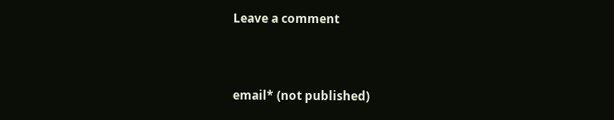Leave a comment


email* (not published)